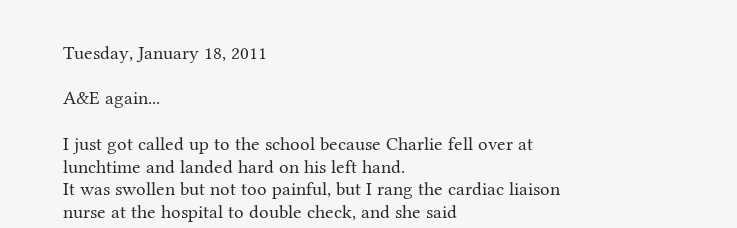Tuesday, January 18, 2011

A&E again...

I just got called up to the school because Charlie fell over at lunchtime and landed hard on his left hand.
It was swollen but not too painful, but I rang the cardiac liaison nurse at the hospital to double check, and she said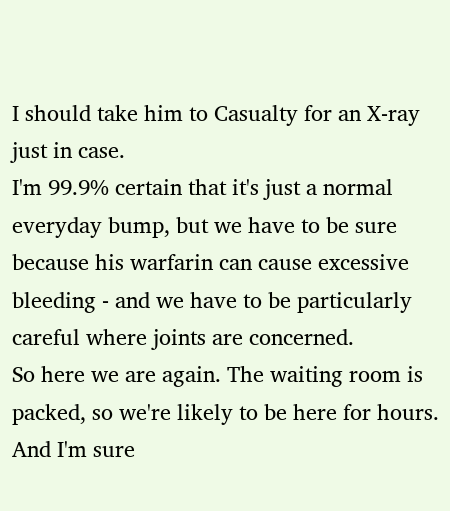I should take him to Casualty for an X-ray just in case.
I'm 99.9% certain that it's just a normal everyday bump, but we have to be sure because his warfarin can cause excessive bleeding - and we have to be particularly careful where joints are concerned.
So here we are again. The waiting room is packed, so we're likely to be here for hours.
And I'm sure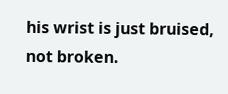his wrist is just bruised, not broken.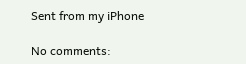Sent from my iPhone

No comments: